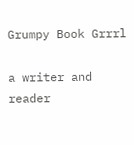Grumpy Book Grrrl

a writer and reader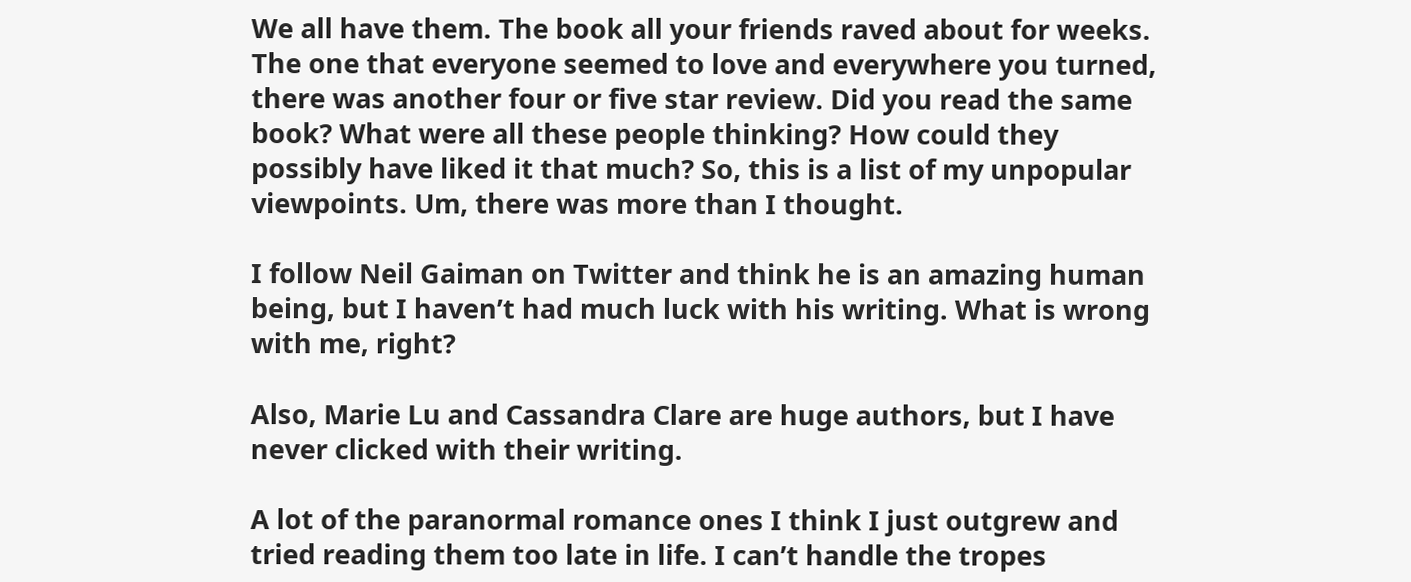We all have them. The book all your friends raved about for weeks. The one that everyone seemed to love and everywhere you turned, there was another four or five star review. Did you read the same book? What were all these people thinking? How could they possibly have liked it that much? So, this is a list of my unpopular viewpoints. Um, there was more than I thought.

I follow Neil Gaiman on Twitter and think he is an amazing human being, but I haven’t had much luck with his writing. What is wrong with me, right?

Also, Marie Lu and Cassandra Clare are huge authors, but I have never clicked with their writing.

A lot of the paranormal romance ones I think I just outgrew and tried reading them too late in life. I can’t handle the tropes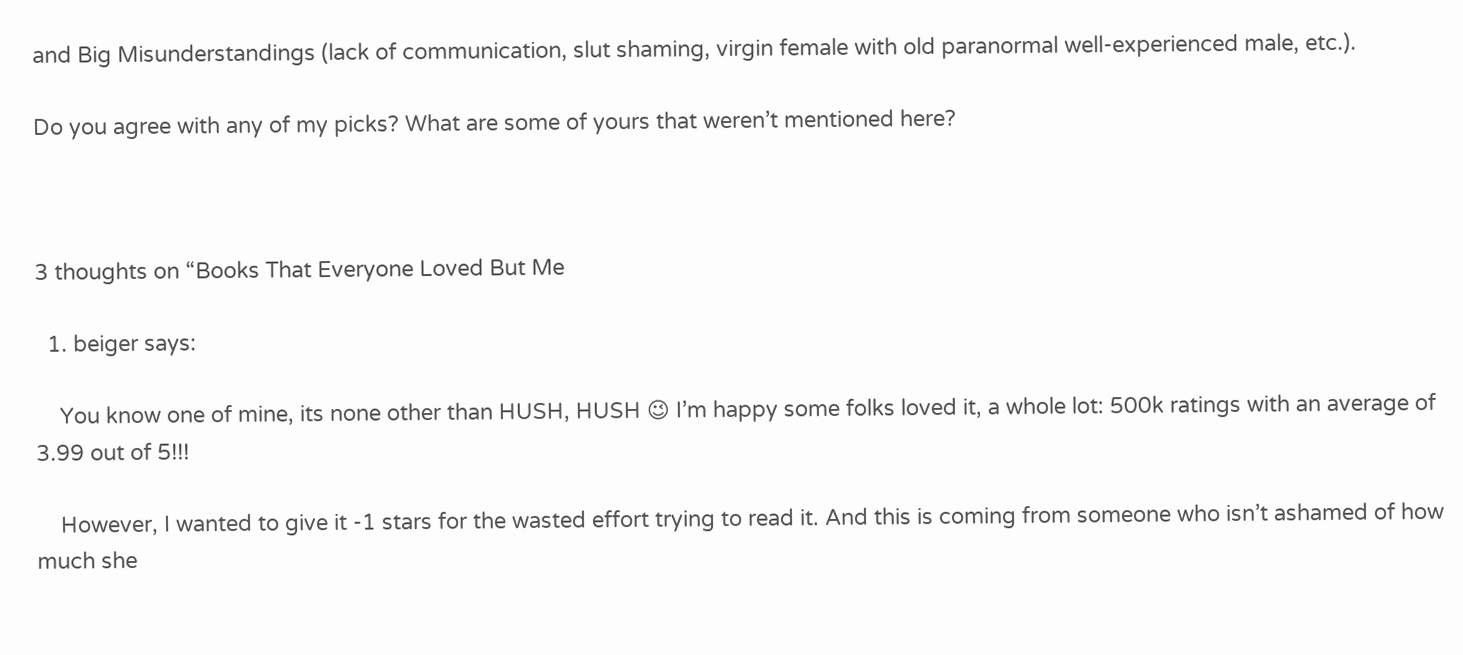and Big Misunderstandings (lack of communication, slut shaming, virgin female with old paranormal well-experienced male, etc.).

Do you agree with any of my picks? What are some of yours that weren’t mentioned here?



3 thoughts on “Books That Everyone Loved But Me

  1. beiger says:

    You know one of mine, its none other than HUSH, HUSH 😉 I’m happy some folks loved it, a whole lot: 500k ratings with an average of 3.99 out of 5!!!

    However, I wanted to give it -1 stars for the wasted effort trying to read it. And this is coming from someone who isn’t ashamed of how much she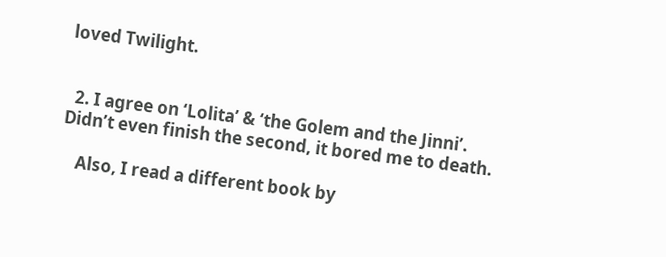loved Twilight.


  2. I agree on ‘Lolita’ & ‘the Golem and the Jinni’. Didn’t even finish the second, it bored me to death.

    Also, I read a different book by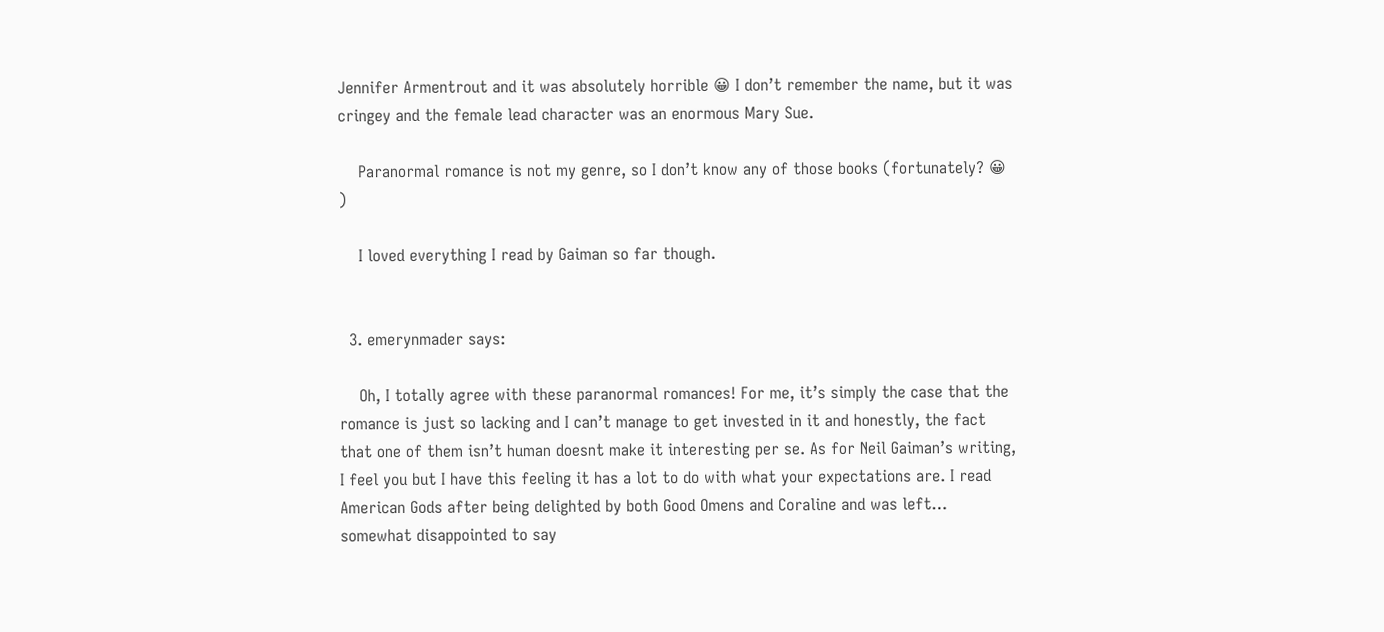Jennifer Armentrout and it was absolutely horrible 😀 I don’t remember the name, but it was cringey and the female lead character was an enormous Mary Sue.

    Paranormal romance is not my genre, so I don’t know any of those books (fortunately? 😀 )

    I loved everything I read by Gaiman so far though.


  3. emerynmader says:

    Oh, I totally agree with these paranormal romances! For me, it’s simply the case that the romance is just so lacking and I can’t manage to get invested in it and honestly, the fact that one of them isn’t human doesnt make it interesting per se. As for Neil Gaiman’s writing, I feel you but I have this feeling it has a lot to do with what your expectations are. I read American Gods after being delighted by both Good Omens and Coraline and was left… somewhat disappointed to say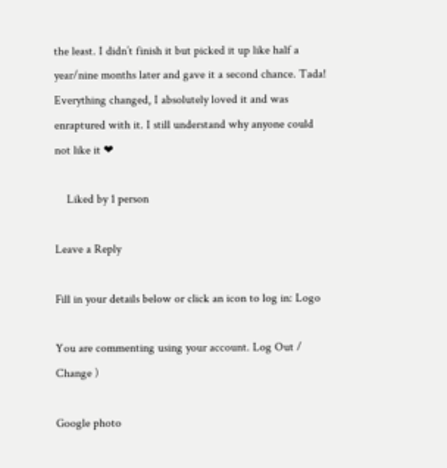the least. I didn’t finish it but picked it up like half a year/nine months later and gave it a second chance. Tada! Everything changed, I absolutely loved it and was enraptured with it. I still understand why anyone could not like it ❤

    Liked by 1 person

Leave a Reply

Fill in your details below or click an icon to log in: Logo

You are commenting using your account. Log Out /  Change )

Google photo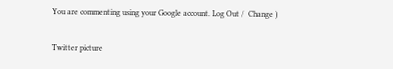You are commenting using your Google account. Log Out /  Change )

Twitter picture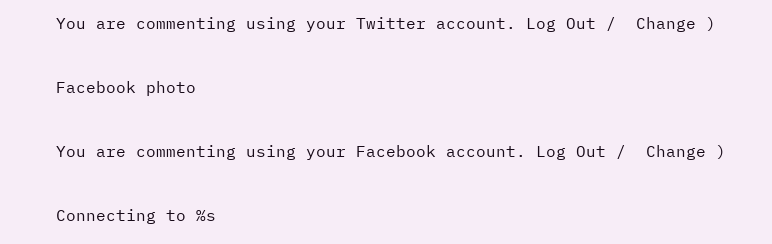You are commenting using your Twitter account. Log Out /  Change )

Facebook photo

You are commenting using your Facebook account. Log Out /  Change )

Connecting to %s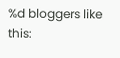%d bloggers like this: